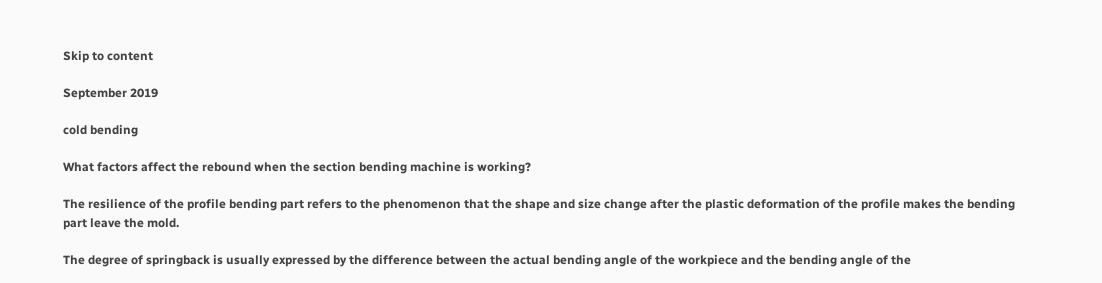Skip to content

September 2019

cold bending

What factors affect the rebound when the section bending machine is working?

The resilience of the profile bending part refers to the phenomenon that the shape and size change after the plastic deformation of the profile makes the bending part leave the mold.

The degree of springback is usually expressed by the difference between the actual bending angle of the workpiece and the bending angle of the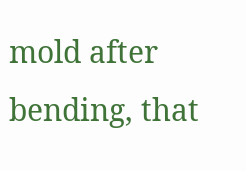mold after bending, that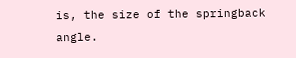is, the size of the springback angle.